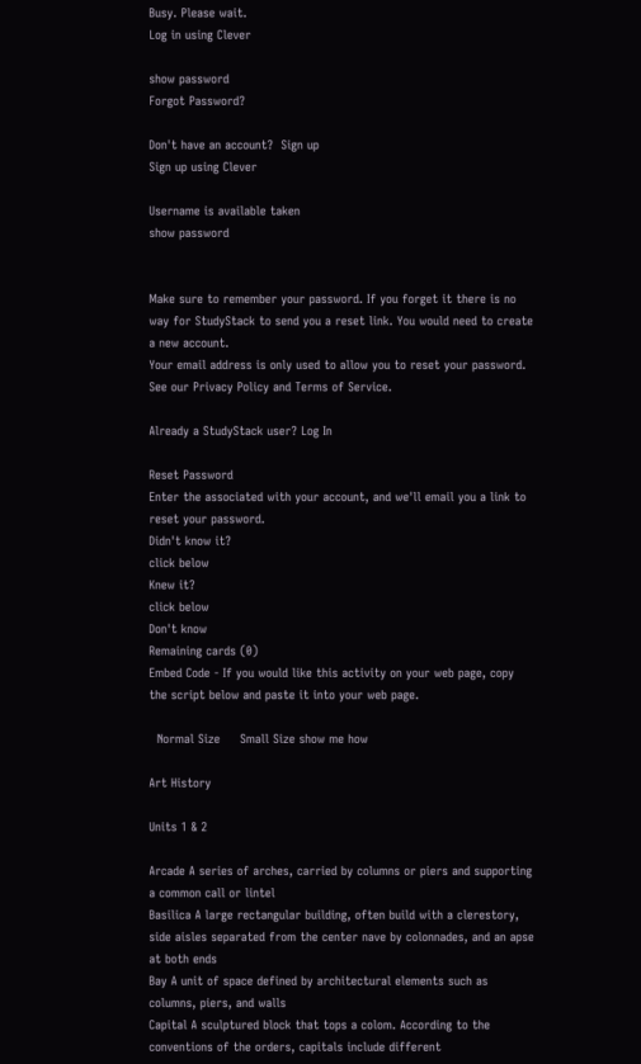Busy. Please wait.
Log in using Clever

show password
Forgot Password?

Don't have an account?  Sign up
Sign up using Clever

Username is available taken
show password


Make sure to remember your password. If you forget it there is no way for StudyStack to send you a reset link. You would need to create a new account.
Your email address is only used to allow you to reset your password. See our Privacy Policy and Terms of Service.

Already a StudyStack user? Log In

Reset Password
Enter the associated with your account, and we'll email you a link to reset your password.
Didn't know it?
click below
Knew it?
click below
Don't know
Remaining cards (0)
Embed Code - If you would like this activity on your web page, copy the script below and paste it into your web page.

  Normal Size     Small Size show me how

Art History

Units 1 & 2

Arcade A series of arches, carried by columns or piers and supporting a common call or lintel
Basilica A large rectangular building, often build with a clerestory, side aisles separated from the center nave by colonnades, and an apse at both ends
Bay A unit of space defined by architectural elements such as columns, piers, and walls
Capital A sculptured block that tops a colom. According to the conventions of the orders, capitals include different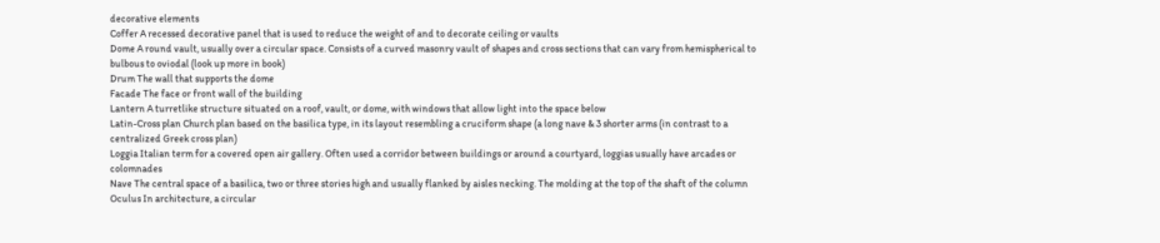decorative elements
Coffer A recessed decorative panel that is used to reduce the weight of and to decorate ceiling or vaults
Dome A round vault, usually over a circular space. Consists of a curved masonry vault of shapes and cross sections that can vary from hemispherical to bulbous to oviodal (look up more in book)
Drum The wall that supports the dome
Facade The face or front wall of the building
Lantern A turretlike structure situated on a roof, vault, or dome, with windows that allow light into the space below
Latin-Cross plan Church plan based on the basilica type, in its layout resembling a cruciform shape (a long nave & 3 shorter arms (in contrast to a centralized Greek cross plan)
Loggia Italian term for a covered open air gallery. Often used a corridor between buildings or around a courtyard, loggias usually have arcades or colomnades
Nave The central space of a basilica, two or three stories high and usually flanked by aisles necking. The molding at the top of the shaft of the column
Oculus In architecture, a circular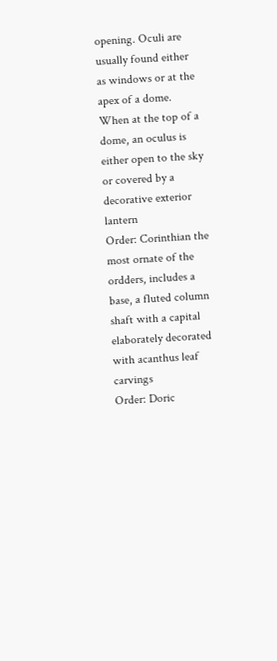opening. Oculi are usually found either as windows or at the apex of a dome. When at the top of a dome, an oculus is either open to the sky or covered by a decorative exterior lantern
Order: Corinthian the most ornate of the ordders, includes a base, a fluted column shaft with a capital elaborately decorated with acanthus leaf carvings
Order: Doric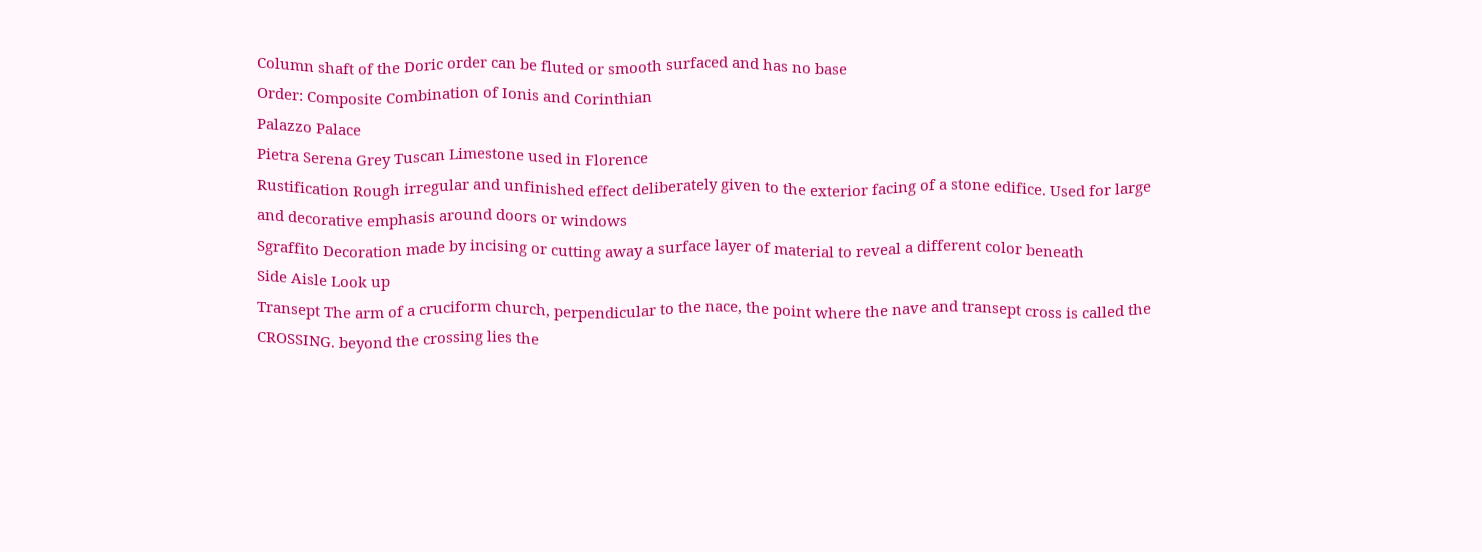Column shaft of the Doric order can be fluted or smooth surfaced and has no base
Order: Composite Combination of Ionis and Corinthian
Palazzo Palace
Pietra Serena Grey Tuscan Limestone used in Florence
Rustification Rough irregular and unfinished effect deliberately given to the exterior facing of a stone edifice. Used for large and decorative emphasis around doors or windows
Sgraffito Decoration made by incising or cutting away a surface layer of material to reveal a different color beneath
Side Aisle Look up
Transept The arm of a cruciform church, perpendicular to the nace, the point where the nave and transept cross is called the CROSSING. beyond the crossing lies the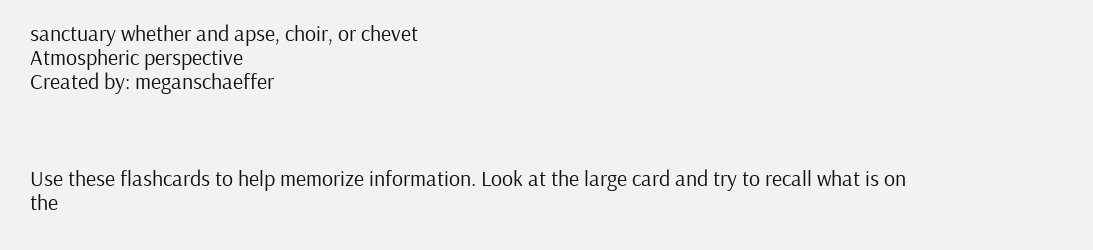sanctuary whether and apse, choir, or chevet
Atmospheric perspective
Created by: meganschaeffer



Use these flashcards to help memorize information. Look at the large card and try to recall what is on the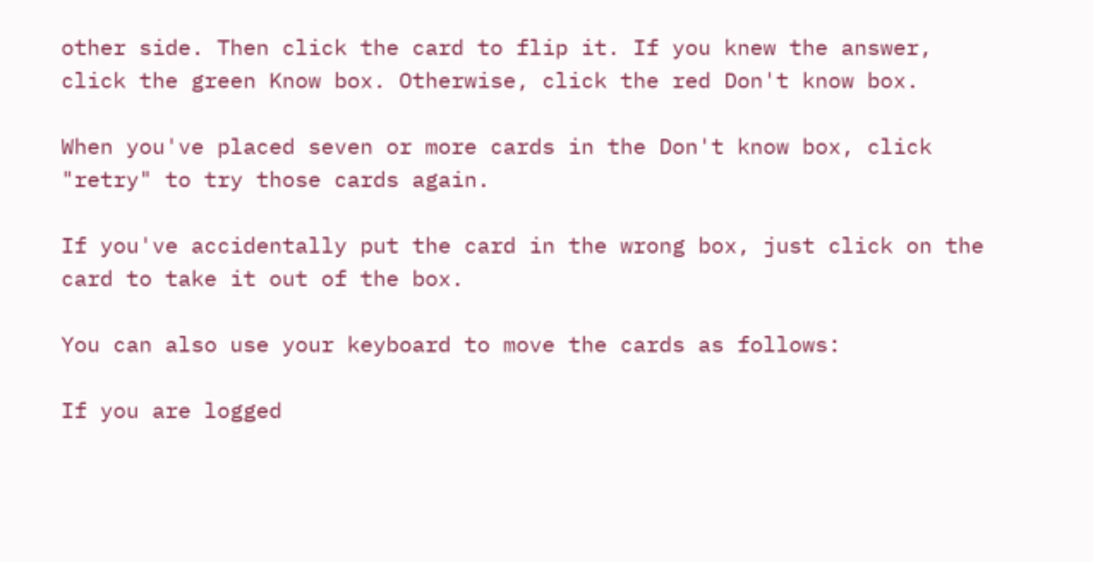other side. Then click the card to flip it. If you knew the answer, click the green Know box. Otherwise, click the red Don't know box.

When you've placed seven or more cards in the Don't know box, click "retry" to try those cards again.

If you've accidentally put the card in the wrong box, just click on the card to take it out of the box.

You can also use your keyboard to move the cards as follows:

If you are logged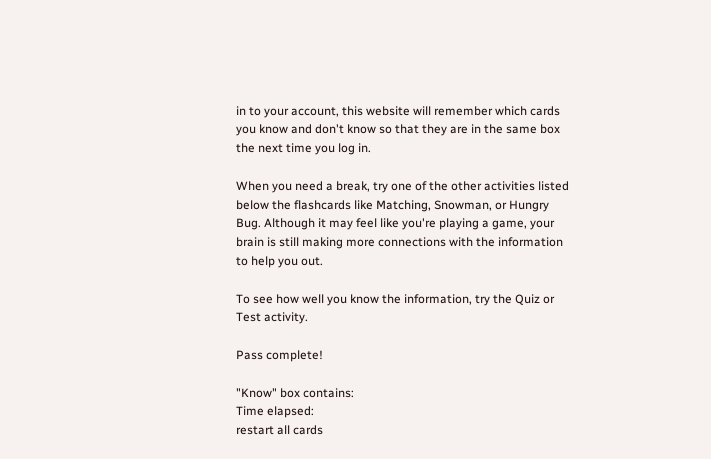in to your account, this website will remember which cards you know and don't know so that they are in the same box the next time you log in.

When you need a break, try one of the other activities listed below the flashcards like Matching, Snowman, or Hungry Bug. Although it may feel like you're playing a game, your brain is still making more connections with the information to help you out.

To see how well you know the information, try the Quiz or Test activity.

Pass complete!

"Know" box contains:
Time elapsed:
restart all cards